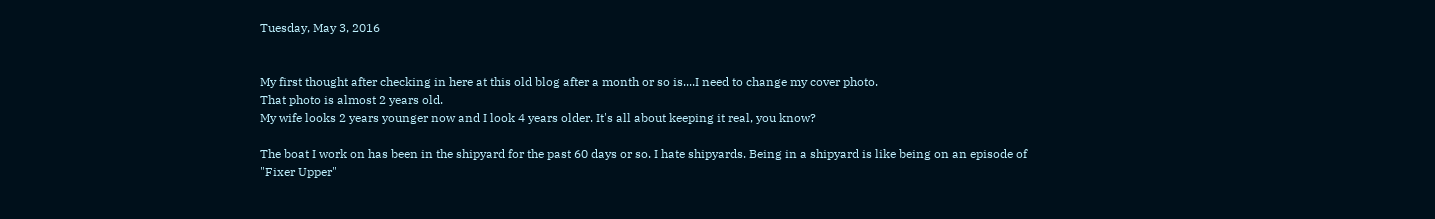Tuesday, May 3, 2016


My first thought after checking in here at this old blog after a month or so is....I need to change my cover photo.
That photo is almost 2 years old.
My wife looks 2 years younger now and I look 4 years older. It's all about keeping it real, you know?

The boat I work on has been in the shipyard for the past 60 days or so. I hate shipyards. Being in a shipyard is like being on an episode of "Fixer Upper"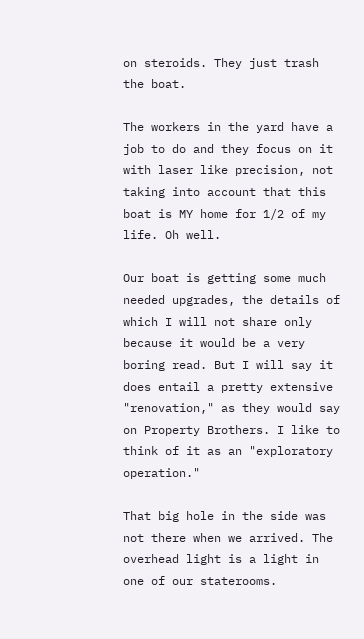on steroids. They just trash the boat.

The workers in the yard have a job to do and they focus on it with laser like precision, not taking into account that this boat is MY home for 1/2 of my life. Oh well.

Our boat is getting some much needed upgrades, the details of which I will not share only because it would be a very boring read. But I will say it does entail a pretty extensive "renovation," as they would say on Property Brothers. I like to think of it as an "exploratory operation."

That big hole in the side was not there when we arrived. The overhead light is a light in one of our staterooms.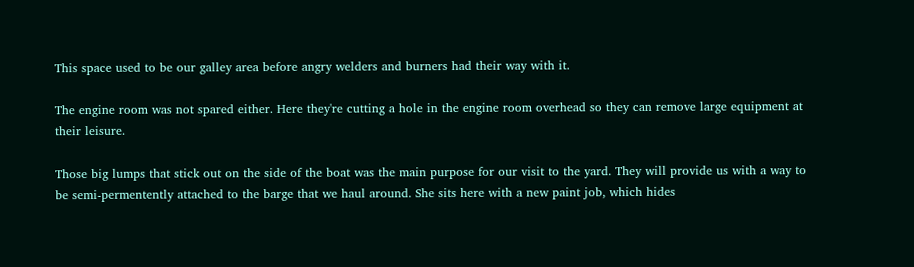This space used to be our galley area before angry welders and burners had their way with it.

The engine room was not spared either. Here they're cutting a hole in the engine room overhead so they can remove large equipment at their leisure.

Those big lumps that stick out on the side of the boat was the main purpose for our visit to the yard. They will provide us with a way to be semi-permentently attached to the barge that we haul around. She sits here with a new paint job, which hides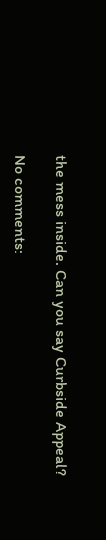the mess inside. Can you say Curbside Appeal?

No comments: